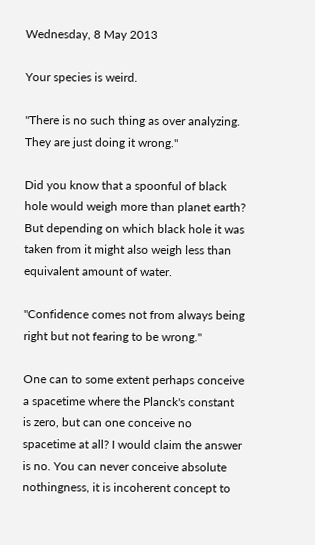Wednesday, 8 May 2013

Your species is weird.

"There is no such thing as over analyzing. They are just doing it wrong."

Did you know that a spoonful of black hole would weigh more than planet earth? But depending on which black hole it was taken from it might also weigh less than equivalent amount of water.

"Confidence comes not from always being right but not fearing to be wrong."

One can to some extent perhaps conceive a spacetime where the Planck's constant is zero, but can one conceive no spacetime at all? I would claim the answer is no. You can never conceive absolute nothingness, it is incoherent concept to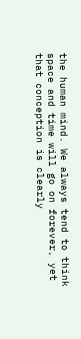the human mind. We always tend to think space and time will go on forever, yet that conception is clearly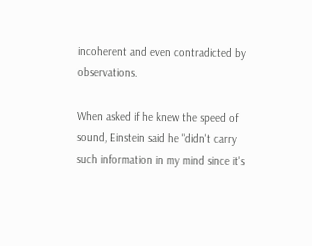incoherent and even contradicted by observations.

When asked if he knew the speed of sound, Einstein said he "didn't carry such information in my mind since it's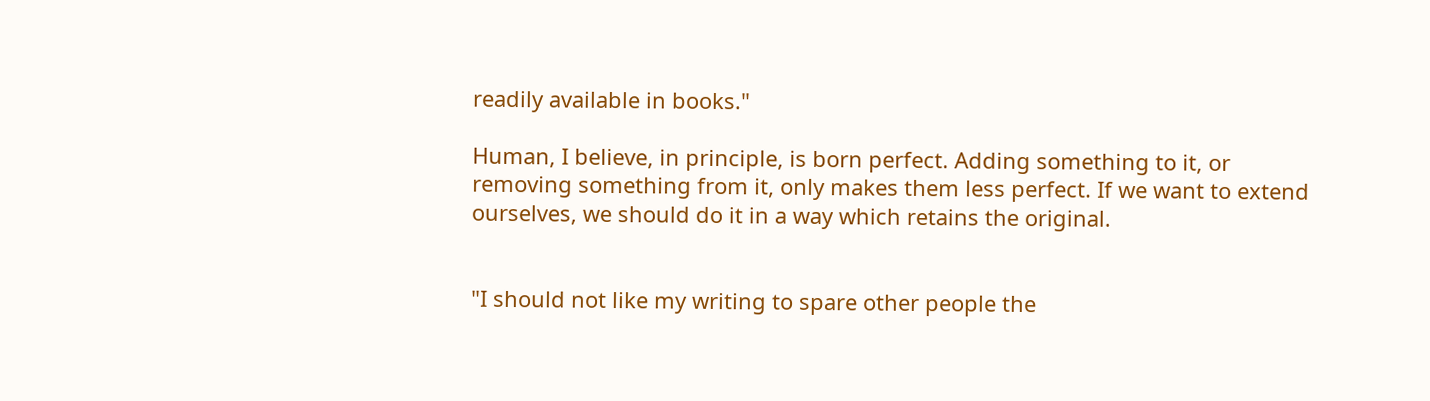readily available in books."

Human, I believe, in principle, is born perfect. Adding something to it, or removing something from it, only makes them less perfect. If we want to extend ourselves, we should do it in a way which retains the original.


"I should not like my writing to spare other people the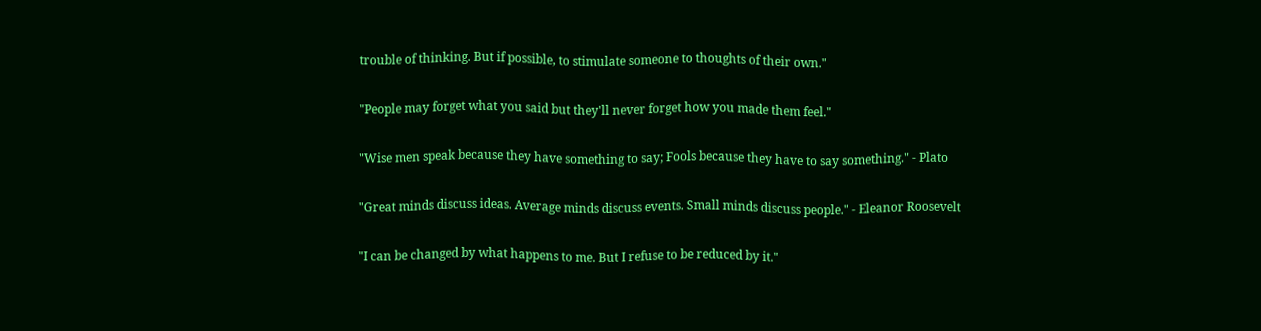trouble of thinking. But if possible, to stimulate someone to thoughts of their own."

"People may forget what you said but they'll never forget how you made them feel."

"Wise men speak because they have something to say; Fools because they have to say something." - Plato

"Great minds discuss ideas. Average minds discuss events. Small minds discuss people." - Eleanor Roosevelt

"I can be changed by what happens to me. But I refuse to be reduced by it."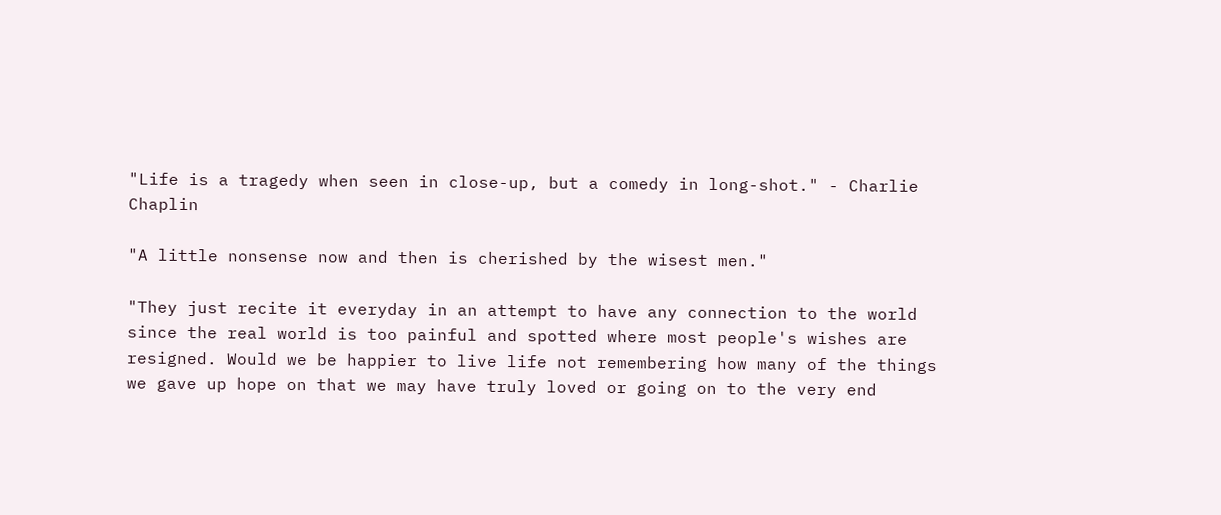"Life is a tragedy when seen in close-up, but a comedy in long-shot." - Charlie Chaplin

"A little nonsense now and then is cherished by the wisest men."

"They just recite it everyday in an attempt to have any connection to the world since the real world is too painful and spotted where most people's wishes are resigned. Would we be happier to live life not remembering how many of the things we gave up hope on that we may have truly loved or going on to the very end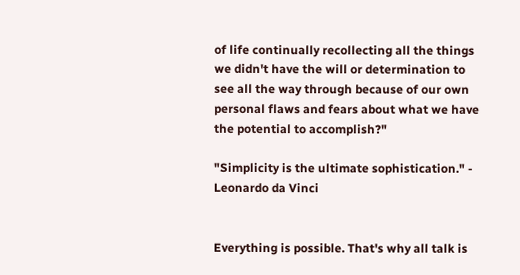of life continually recollecting all the things we didn't have the will or determination to see all the way through because of our own personal flaws and fears about what we have the potential to accomplish?"

"Simplicity is the ultimate sophistication." - Leonardo da Vinci


Everything is possible. That's why all talk is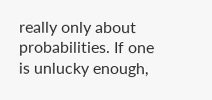really only about probabilities. If one is unlucky enough,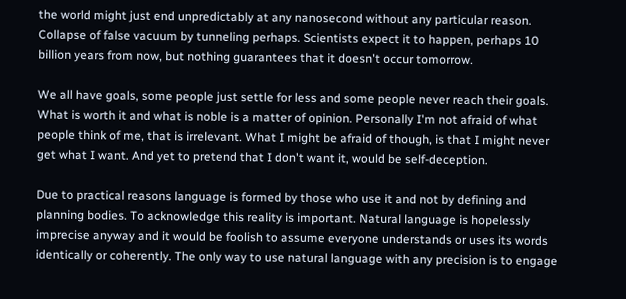the world might just end unpredictably at any nanosecond without any particular reason. Collapse of false vacuum by tunneling perhaps. Scientists expect it to happen, perhaps 10 billion years from now, but nothing guarantees that it doesn't occur tomorrow.

We all have goals, some people just settle for less and some people never reach their goals. What is worth it and what is noble is a matter of opinion. Personally I'm not afraid of what people think of me, that is irrelevant. What I might be afraid of though, is that I might never get what I want. And yet to pretend that I don't want it, would be self-deception.

Due to practical reasons language is formed by those who use it and not by defining and planning bodies. To acknowledge this reality is important. Natural language is hopelessly imprecise anyway and it would be foolish to assume everyone understands or uses its words identically or coherently. The only way to use natural language with any precision is to engage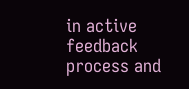in active feedback process and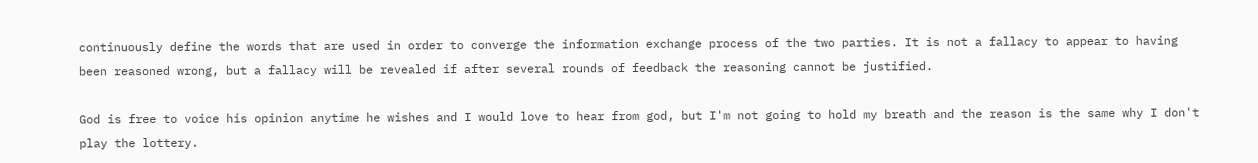continuously define the words that are used in order to converge the information exchange process of the two parties. It is not a fallacy to appear to having been reasoned wrong, but a fallacy will be revealed if after several rounds of feedback the reasoning cannot be justified.

God is free to voice his opinion anytime he wishes and I would love to hear from god, but I'm not going to hold my breath and the reason is the same why I don't play the lottery.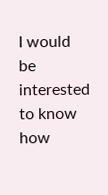I would be interested to know how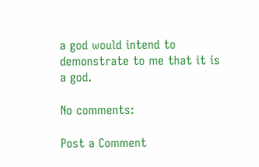a god would intend to demonstrate to me that it is a god.

No comments:

Post a Comment